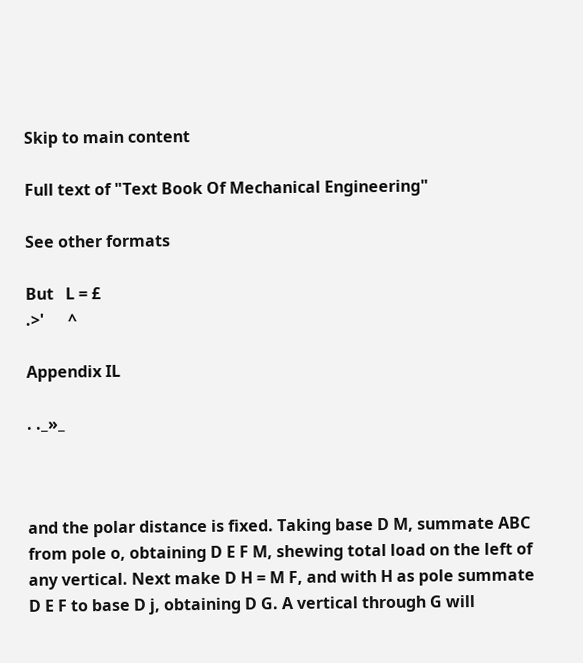Skip to main content

Full text of "Text Book Of Mechanical Engineering"

See other formats

But   L = £
.>'      ^

Appendix IL

. ._»_



and the polar distance is fixed. Taking base D M, summate ABC
from pole o, obtaining D E F M, shewing total load on the left of
any vertical. Next make D H = M F, and with H as pole summate
D E F to base D j, obtaining D G. A vertical through G will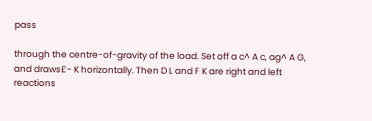pass

through the centre-of-gravity of the load. Set off a c^ A c, ag^ A G,
and draws£- K horizontally. Then D L and F K are right and left
reactions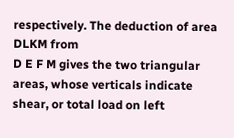respectively. The deduction of area DLKM from
D E F M gives the two triangular areas, whose verticals indicate
shear, or total load on left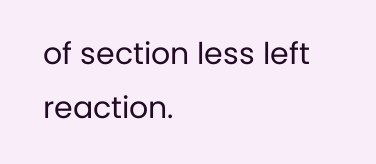of section less left reaction.